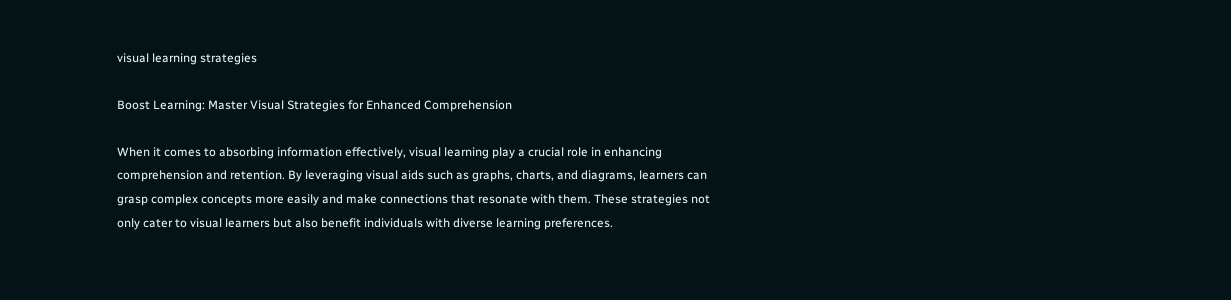visual learning strategies

Boost Learning: Master Visual Strategies for Enhanced Comprehension

When it comes to absorbing information effectively, visual learning play a crucial role in enhancing comprehension and retention. By leveraging visual aids such as graphs, charts, and diagrams, learners can grasp complex concepts more easily and make connections that resonate with them. These strategies not only cater to visual learners but also benefit individuals with diverse learning preferences.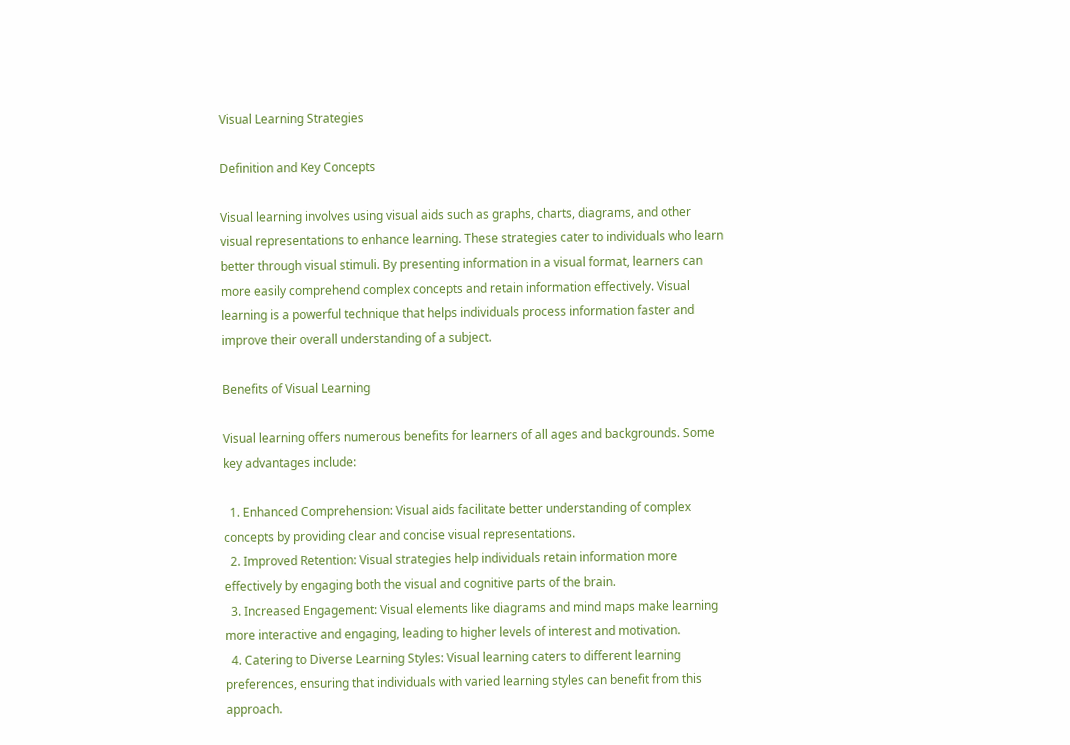Visual Learning Strategies

Definition and Key Concepts

Visual learning involves using visual aids such as graphs, charts, diagrams, and other visual representations to enhance learning. These strategies cater to individuals who learn better through visual stimuli. By presenting information in a visual format, learners can more easily comprehend complex concepts and retain information effectively. Visual learning is a powerful technique that helps individuals process information faster and improve their overall understanding of a subject.

Benefits of Visual Learning

Visual learning offers numerous benefits for learners of all ages and backgrounds. Some key advantages include:

  1. Enhanced Comprehension: Visual aids facilitate better understanding of complex concepts by providing clear and concise visual representations.
  2. Improved Retention: Visual strategies help individuals retain information more effectively by engaging both the visual and cognitive parts of the brain.
  3. Increased Engagement: Visual elements like diagrams and mind maps make learning more interactive and engaging, leading to higher levels of interest and motivation.
  4. Catering to Diverse Learning Styles: Visual learning caters to different learning preferences, ensuring that individuals with varied learning styles can benefit from this approach.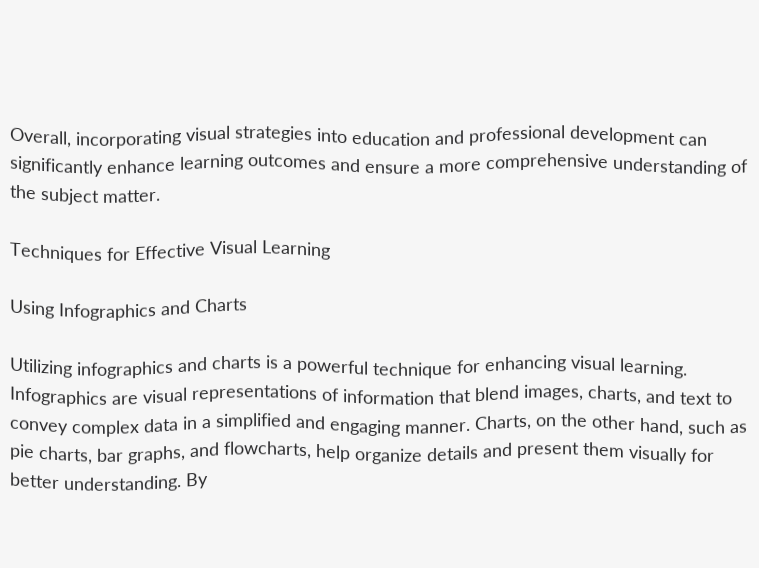Overall, incorporating visual strategies into education and professional development can significantly enhance learning outcomes and ensure a more comprehensive understanding of the subject matter.

Techniques for Effective Visual Learning

Using Infographics and Charts

Utilizing infographics and charts is a powerful technique for enhancing visual learning. Infographics are visual representations of information that blend images, charts, and text to convey complex data in a simplified and engaging manner. Charts, on the other hand, such as pie charts, bar graphs, and flowcharts, help organize details and present them visually for better understanding. By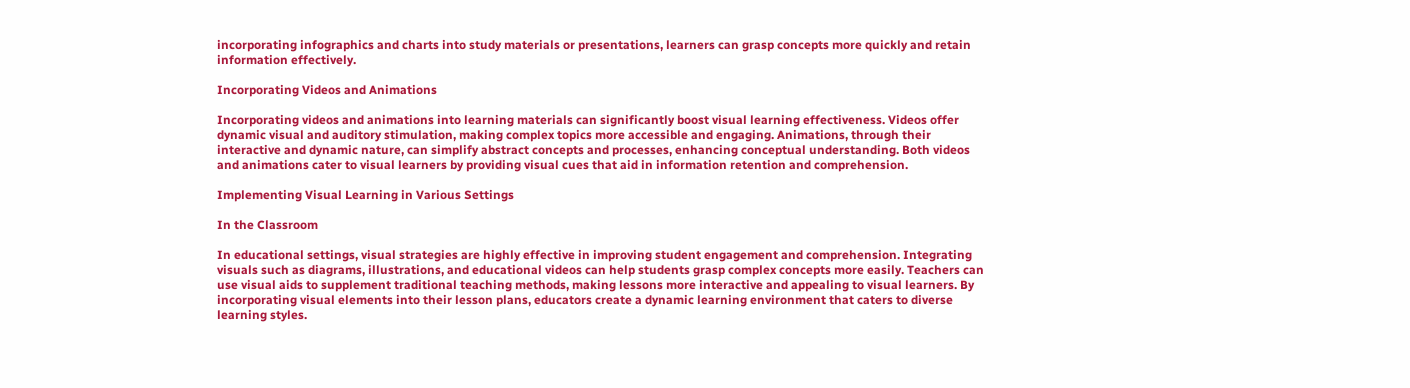incorporating infographics and charts into study materials or presentations, learners can grasp concepts more quickly and retain information effectively.

Incorporating Videos and Animations

Incorporating videos and animations into learning materials can significantly boost visual learning effectiveness. Videos offer dynamic visual and auditory stimulation, making complex topics more accessible and engaging. Animations, through their interactive and dynamic nature, can simplify abstract concepts and processes, enhancing conceptual understanding. Both videos and animations cater to visual learners by providing visual cues that aid in information retention and comprehension.

Implementing Visual Learning in Various Settings

In the Classroom

In educational settings, visual strategies are highly effective in improving student engagement and comprehension. Integrating visuals such as diagrams, illustrations, and educational videos can help students grasp complex concepts more easily. Teachers can use visual aids to supplement traditional teaching methods, making lessons more interactive and appealing to visual learners. By incorporating visual elements into their lesson plans, educators create a dynamic learning environment that caters to diverse learning styles.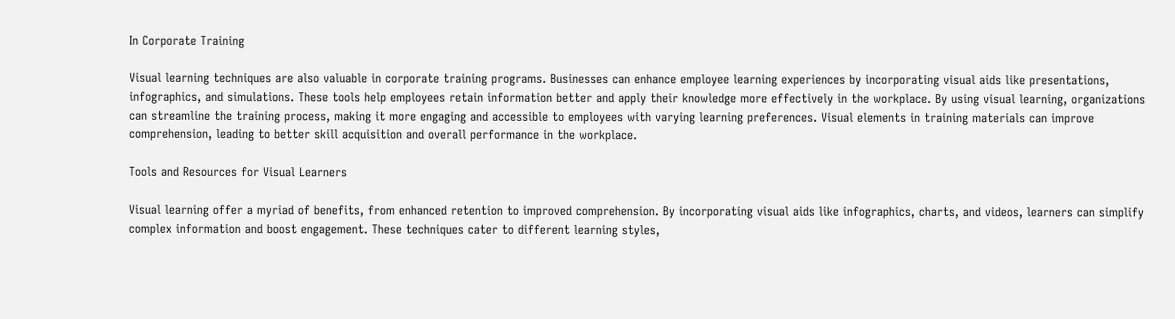In Corporate Training

Visual learning techniques are also valuable in corporate training programs. Businesses can enhance employee learning experiences by incorporating visual aids like presentations, infographics, and simulations. These tools help employees retain information better and apply their knowledge more effectively in the workplace. By using visual learning, organizations can streamline the training process, making it more engaging and accessible to employees with varying learning preferences. Visual elements in training materials can improve comprehension, leading to better skill acquisition and overall performance in the workplace.

Tools and Resources for Visual Learners

Visual learning offer a myriad of benefits, from enhanced retention to improved comprehension. By incorporating visual aids like infographics, charts, and videos, learners can simplify complex information and boost engagement. These techniques cater to different learning styles,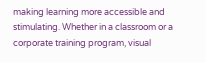making learning more accessible and stimulating. Whether in a classroom or a corporate training program, visual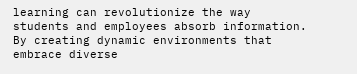learning can revolutionize the way students and employees absorb information. By creating dynamic environments that embrace diverse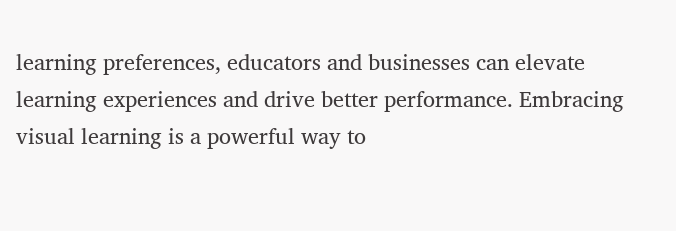learning preferences, educators and businesses can elevate learning experiences and drive better performance. Embracing visual learning is a powerful way to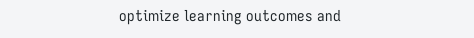optimize learning outcomes and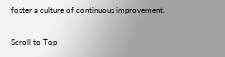foster a culture of continuous improvement.

Scroll to Top